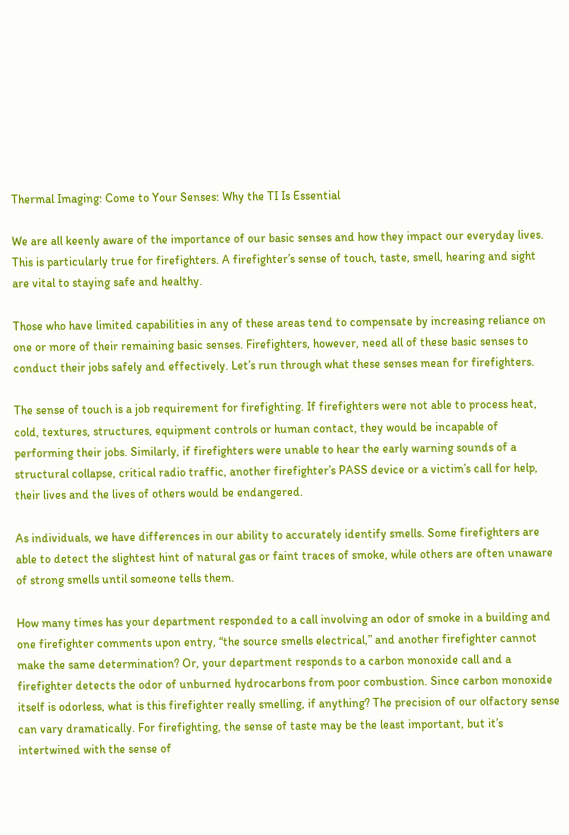Thermal Imaging: Come to Your Senses: Why the TI Is Essential

We are all keenly aware of the importance of our basic senses and how they impact our everyday lives. This is particularly true for firefighters. A firefighter’s sense of touch, taste, smell, hearing and sight are vital to staying safe and healthy.

Those who have limited capabilities in any of these areas tend to compensate by increasing reliance on one or more of their remaining basic senses. Firefighters, however, need all of these basic senses to conduct their jobs safely and effectively. Let’s run through what these senses mean for firefighters.

The sense of touch is a job requirement for firefighting. If firefighters were not able to process heat, cold, textures, structures, equipment controls or human contact, they would be incapable of performing their jobs. Similarly, if firefighters were unable to hear the early warning sounds of a structural collapse, critical radio traffic, another firefighter’s PASS device or a victim’s call for help, their lives and the lives of others would be endangered.

As individuals, we have differences in our ability to accurately identify smells. Some firefighters are able to detect the slightest hint of natural gas or faint traces of smoke, while others are often unaware of strong smells until someone tells them.

How many times has your department responded to a call involving an odor of smoke in a building and one firefighter comments upon entry, “the source smells electrical,” and another firefighter cannot make the same determination? Or, your department responds to a carbon monoxide call and a firefighter detects the odor of unburned hydrocarbons from poor combustion. Since carbon monoxide itself is odorless, what is this firefighter really smelling, if anything? The precision of our olfactory sense can vary dramatically. For firefighting, the sense of taste may be the least important, but it’s intertwined with the sense of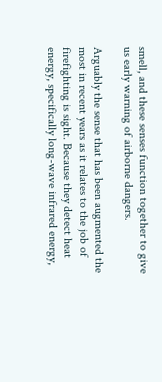smell, and these senses function together to give us early warning of airborne dangers.

Arguably the sense that has been augmented the most in recent years as it relates to the job of firefighting is sight. Because they detect heat energy, specifically long-wave infrared energy,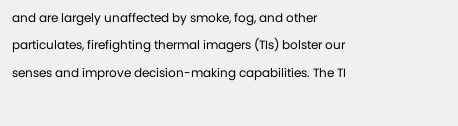and are largely unaffected by smoke, fog, and other particulates, firefighting thermal imagers (TIs) bolster our senses and improve decision-making capabilities. The TI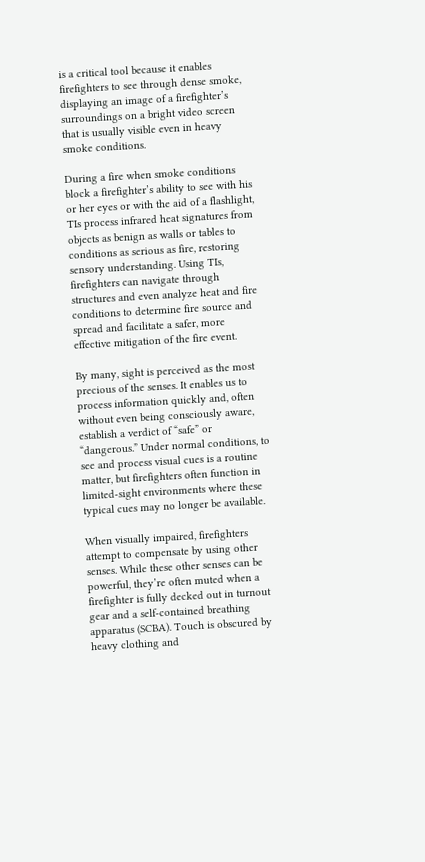is a critical tool because it enables firefighters to see through dense smoke, displaying an image of a firefighter’s surroundings on a bright video screen that is usually visible even in heavy smoke conditions.

During a fire when smoke conditions block a firefighter’s ability to see with his or her eyes or with the aid of a flashlight, TIs process infrared heat signatures from objects as benign as walls or tables to conditions as serious as fire, restoring sensory understanding. Using TIs, firefighters can navigate through structures and even analyze heat and fire conditions to determine fire source and spread and facilitate a safer, more effective mitigation of the fire event.

By many, sight is perceived as the most precious of the senses. It enables us to process information quickly and, often without even being consciously aware, establish a verdict of “safe” or “dangerous.” Under normal conditions, to see and process visual cues is a routine matter, but firefighters often function in limited-sight environments where these typical cues may no longer be available.

When visually impaired, firefighters attempt to compensate by using other senses. While these other senses can be powerful, they’re often muted when a firefighter is fully decked out in turnout gear and a self-contained breathing apparatus (SCBA). Touch is obscured by heavy clothing and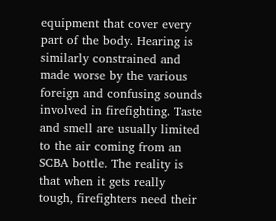equipment that cover every part of the body. Hearing is similarly constrained and made worse by the various foreign and confusing sounds involved in firefighting. Taste and smell are usually limited to the air coming from an SCBA bottle. The reality is that when it gets really tough, firefighters need their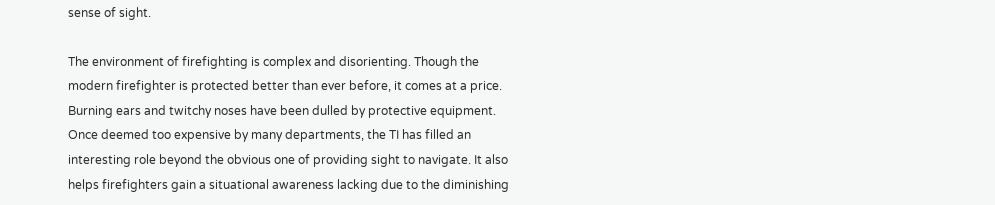sense of sight.

The environment of firefighting is complex and disorienting. Though the modern firefighter is protected better than ever before, it comes at a price. Burning ears and twitchy noses have been dulled by protective equipment. Once deemed too expensive by many departments, the TI has filled an interesting role beyond the obvious one of providing sight to navigate. It also helps firefighters gain a situational awareness lacking due to the diminishing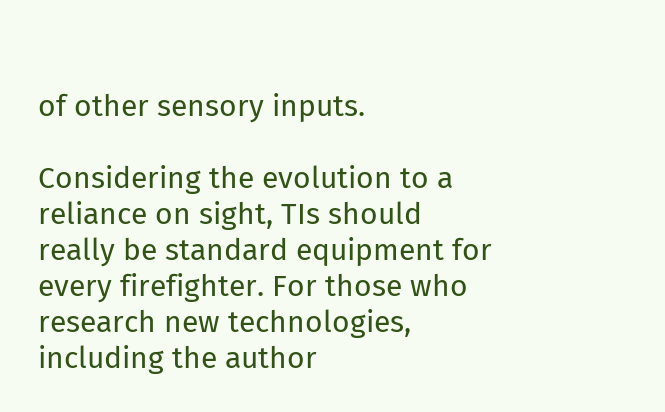of other sensory inputs.

Considering the evolution to a reliance on sight, TIs should really be standard equipment for every firefighter. For those who research new technologies, including the author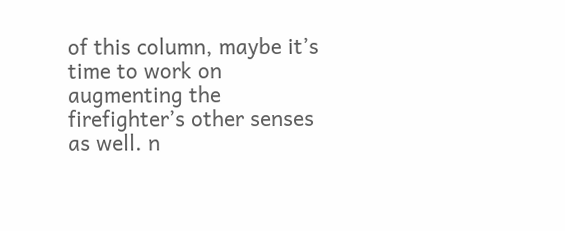of this column, maybe it’s time to work on augmenting the firefighter’s other senses as well. n